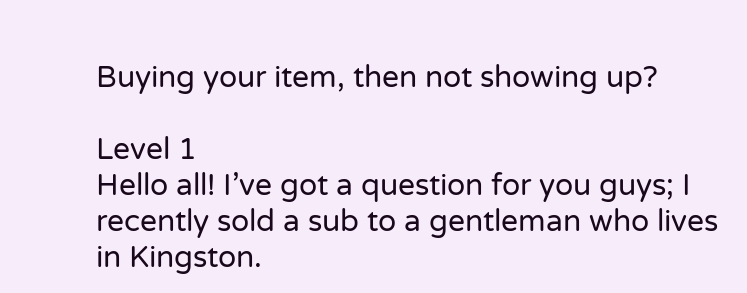Buying your item, then not showing up?

Level 1
Hello all! I’ve got a question for you guys; I recently sold a sub to a gentleman who lives in Kingston.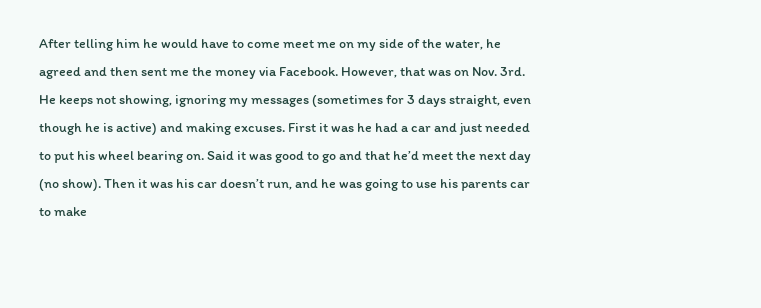After telling him he would have to come meet me on my side of the water, he agreed and then sent me the money via Facebook. However, that was on Nov. 3rd. He keeps not showing, ignoring my messages (sometimes for 3 days straight, even though he is active) and making excuses. First it was he had a car and just needed to put his wheel bearing on. Said it was good to go and that he’d meet the next day (no show). Then it was his car doesn’t run, and he was going to use his parents car to make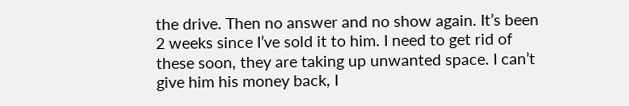the drive. Then no answer and no show again. It’s been 2 weeks since I’ve sold it to him. I need to get rid of these soon, they are taking up unwanted space. I can’t give him his money back, I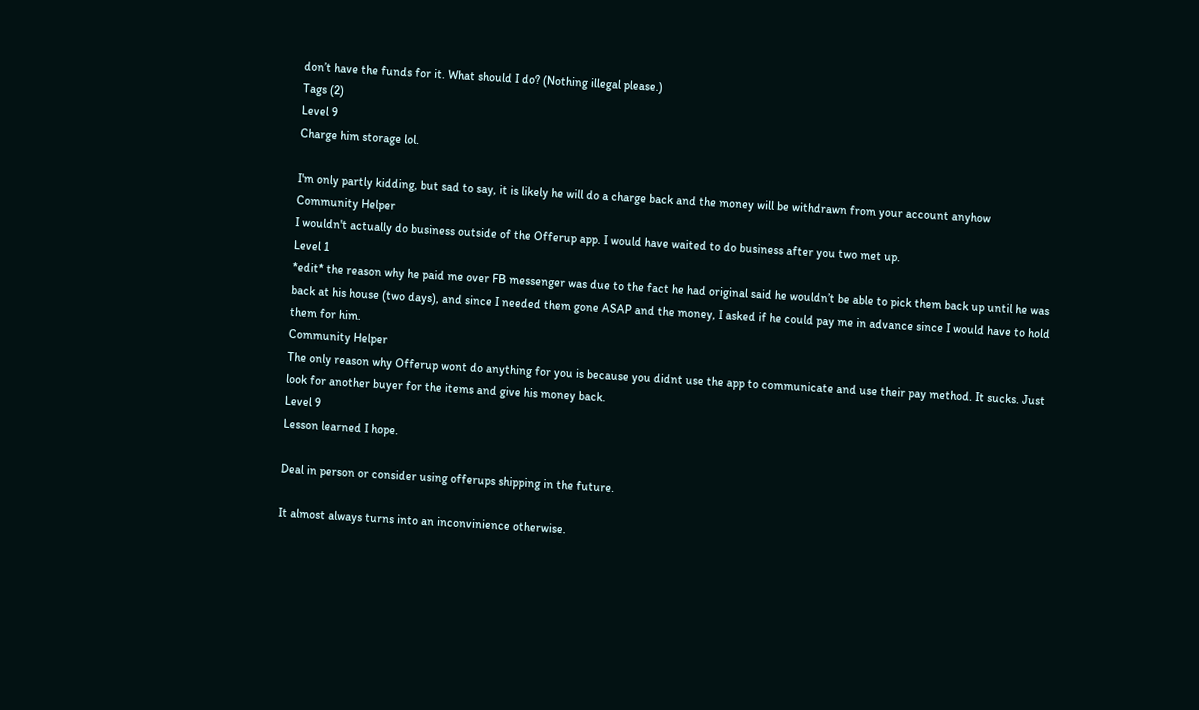don’t have the funds for it. What should I do? (Nothing illegal please.)
Tags (2)
Level 9
Charge him storage lol.

I'm only partly kidding, but sad to say, it is likely he will do a charge back and the money will be withdrawn from your account anyhow
Community Helper
I wouldn't actually do business outside of the Offerup app. I would have waited to do business after you two met up.
Level 1
*edit* the reason why he paid me over FB messenger was due to the fact he had original said he wouldn’t be able to pick them back up until he was back at his house (two days), and since I needed them gone ASAP and the money, I asked if he could pay me in advance since I would have to hold them for him.
Community Helper
The only reason why Offerup wont do anything for you is because you didnt use the app to communicate and use their pay method. It sucks. Just look for another buyer for the items and give his money back.
Level 9
Lesson learned I hope.

Deal in person or consider using offerups shipping in the future.

It almost always turns into an inconvinience otherwise.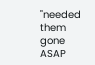"needed them gone ASAP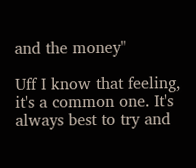and the money"

Uff I know that feeling, it's a common one. It's always best to try and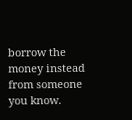borrow the money instead from someone you know.